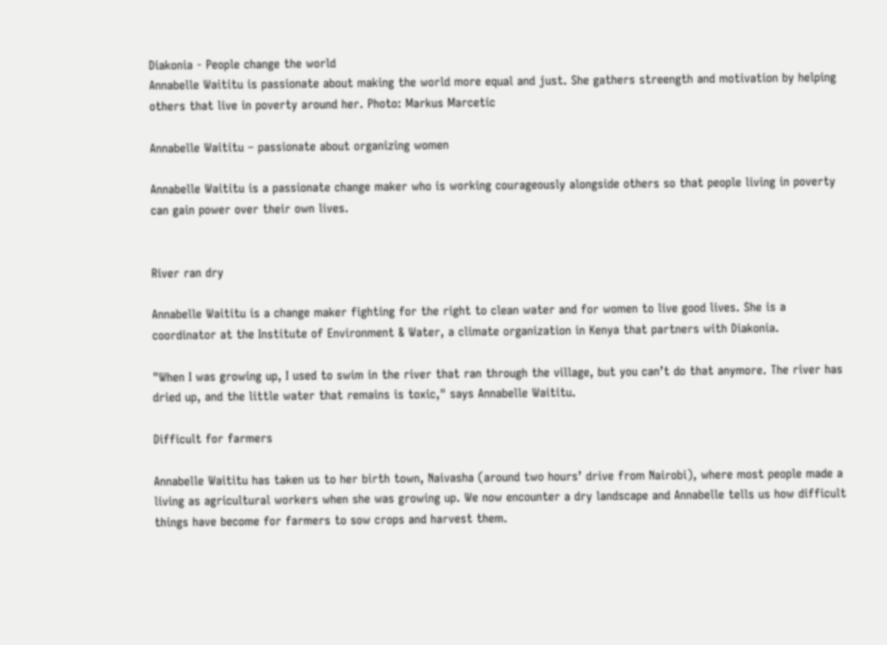Diakonia - People change the world
Annabelle Waititu is passionate about making the world more equal and just. She gathers streength and motivation by helping others that live in poverty around her. Photo: Markus Marcetic

Annabelle Waititu – passionate about organizing women

Annabelle Waititu is a passionate change maker who is working courageously alongside others so that people living in poverty can gain power over their own lives.


River ran dry

Annabelle Waititu is a change maker fighting for the right to clean water and for women to live good lives. She is a coordinator at the Institute of Environment & Water, a climate organization in Kenya that partners with Diakonia.

"When I was growing up, I used to swim in the river that ran through the village, but you can’t do that anymore. The river has dried up, and the little water that remains is toxic," says Annabelle Waititu.

Difficult for farmers

Annabelle Waititu has taken us to her birth town, Naivasha (around two hours’ drive from Nairobi), where most people made a living as agricultural workers when she was growing up. We now encounter a dry landscape and Annabelle tells us how difficult things have become for farmers to sow crops and harvest them.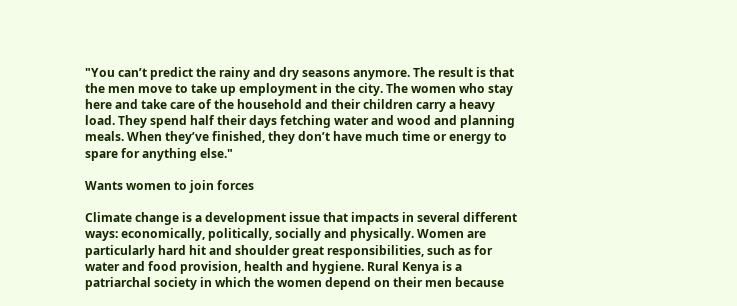"You can’t predict the rainy and dry seasons anymore. The result is that the men move to take up employment in the city. The women who stay here and take care of the household and their children carry a heavy load. They spend half their days fetching water and wood and planning meals. When they’ve finished, they don’t have much time or energy to spare for anything else."

Wants women to join forces

Climate change is a development issue that impacts in several different ways: economically, politically, socially and physically. Women are particularly hard hit and shoulder great responsibilities, such as for water and food provision, health and hygiene. Rural Kenya is a patriarchal society in which the women depend on their men because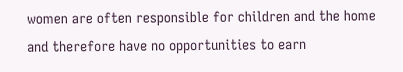women are often responsible for children and the home and therefore have no opportunities to earn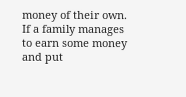money of their own. If a family manages to earn some money and put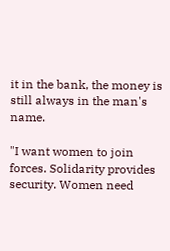it in the bank, the money is still always in the man's name.

"I want women to join forces. Solidarity provides security. Women need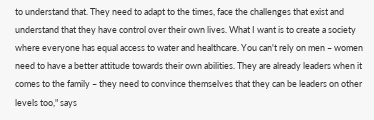to understand that. They need to adapt to the times, face the challenges that exist and understand that they have control over their own lives. What I want is to create a society where everyone has equal access to water and healthcare. You can't rely on men – women need to have a better attitude towards their own abilities. They are already leaders when it comes to the family – they need to convince themselves that they can be leaders on other levels too," says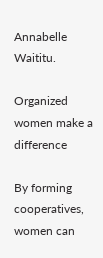Annabelle Waititu.

Organized women make a difference

By forming cooperatives, women can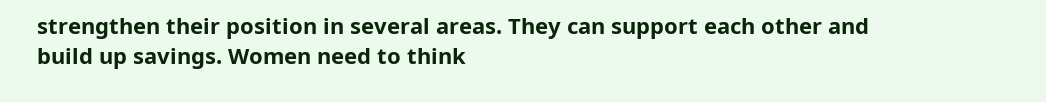strengthen their position in several areas. They can support each other and build up savings. Women need to think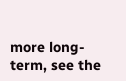more long-term, see the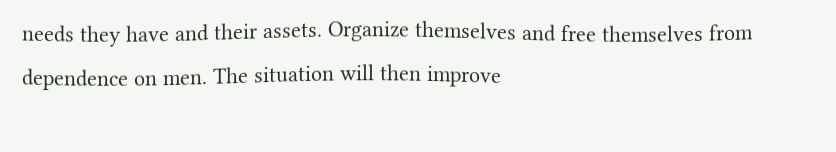needs they have and their assets. Organize themselves and free themselves from dependence on men. The situation will then improve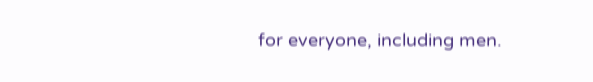for everyone, including men.